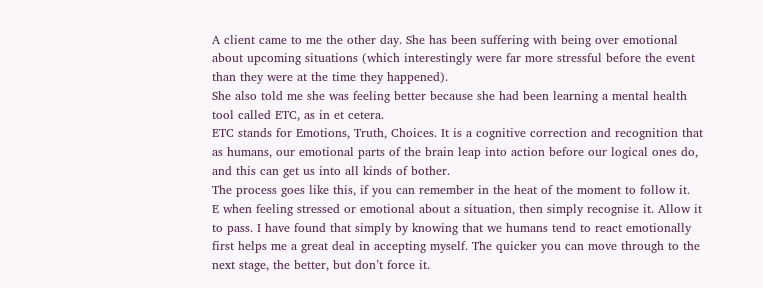A client came to me the other day. She has been suffering with being over emotional about upcoming situations (which interestingly were far more stressful before the event than they were at the time they happened).
She also told me she was feeling better because she had been learning a mental health tool called ETC, as in et cetera.
ETC stands for Emotions, Truth, Choices. It is a cognitive correction and recognition that as humans, our emotional parts of the brain leap into action before our logical ones do, and this can get us into all kinds of bother.
The process goes like this, if you can remember in the heat of the moment to follow it.
E when feeling stressed or emotional about a situation, then simply recognise it. Allow it to pass. I have found that simply by knowing that we humans tend to react emotionally first helps me a great deal in accepting myself. The quicker you can move through to the next stage, the better, but don’t force it.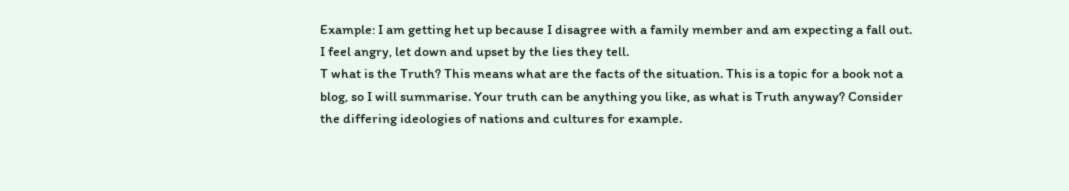Example: I am getting het up because I disagree with a family member and am expecting a fall out. I feel angry, let down and upset by the lies they tell.
T what is the Truth? This means what are the facts of the situation. This is a topic for a book not a blog, so I will summarise. Your truth can be anything you like, as what is Truth anyway? Consider the differing ideologies of nations and cultures for example.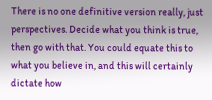There is no one definitive version really, just perspectives. Decide what you think is true, then go with that. You could equate this to what you believe in, and this will certainly dictate how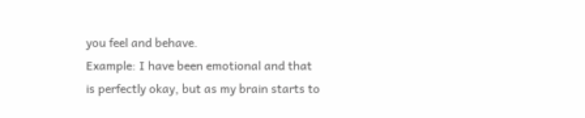you feel and behave.
Example: I have been emotional and that is perfectly okay, but as my brain starts to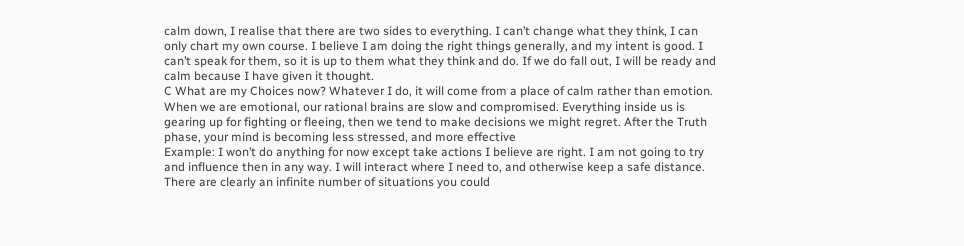calm down, I realise that there are two sides to everything. I can’t change what they think, I can only chart my own course. I believe I am doing the right things generally, and my intent is good. I can’t speak for them, so it is up to them what they think and do. If we do fall out, I will be ready and calm because I have given it thought.
C What are my Choices now? Whatever I do, it will come from a place of calm rather than emotion. When we are emotional, our rational brains are slow and compromised. Everything inside us is gearing up for fighting or fleeing, then we tend to make decisions we might regret. After the Truth phase, your mind is becoming less stressed, and more effective
Example: I won’t do anything for now except take actions I believe are right. I am not going to try and influence then in any way. I will interact where I need to, and otherwise keep a safe distance.
There are clearly an infinite number of situations you could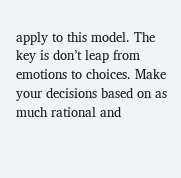apply to this model. The key is don’t leap from emotions to choices. Make your decisions based on as much rational and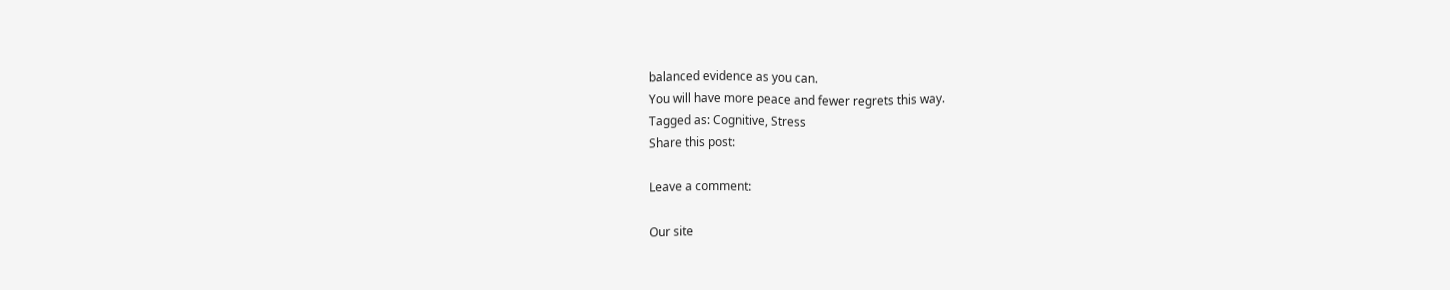balanced evidence as you can.
You will have more peace and fewer regrets this way.
Tagged as: Cognitive, Stress
Share this post:

Leave a comment:

Our site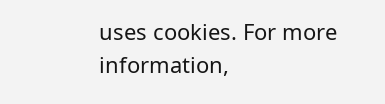uses cookies. For more information,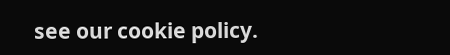see our cookie policy.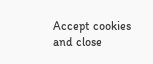Accept cookies and close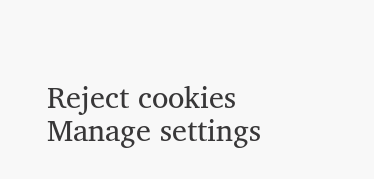Reject cookies Manage settings